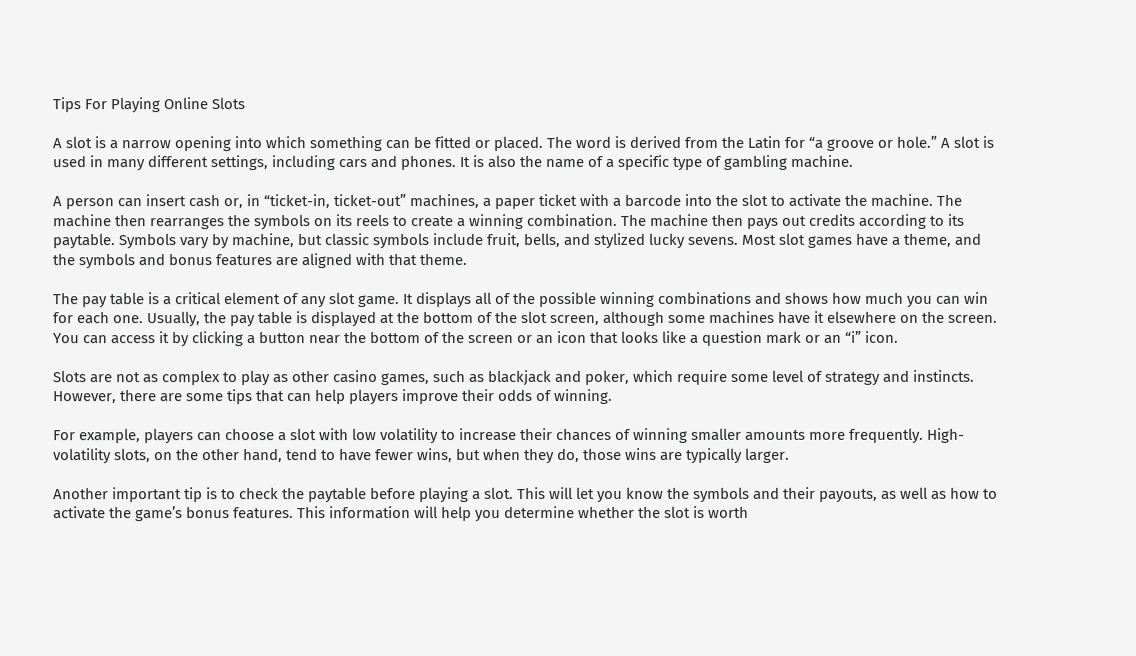Tips For Playing Online Slots

A slot is a narrow opening into which something can be fitted or placed. The word is derived from the Latin for “a groove or hole.” A slot is used in many different settings, including cars and phones. It is also the name of a specific type of gambling machine.

A person can insert cash or, in “ticket-in, ticket-out” machines, a paper ticket with a barcode into the slot to activate the machine. The machine then rearranges the symbols on its reels to create a winning combination. The machine then pays out credits according to its paytable. Symbols vary by machine, but classic symbols include fruit, bells, and stylized lucky sevens. Most slot games have a theme, and the symbols and bonus features are aligned with that theme.

The pay table is a critical element of any slot game. It displays all of the possible winning combinations and shows how much you can win for each one. Usually, the pay table is displayed at the bottom of the slot screen, although some machines have it elsewhere on the screen. You can access it by clicking a button near the bottom of the screen or an icon that looks like a question mark or an “i” icon.

Slots are not as complex to play as other casino games, such as blackjack and poker, which require some level of strategy and instincts. However, there are some tips that can help players improve their odds of winning.

For example, players can choose a slot with low volatility to increase their chances of winning smaller amounts more frequently. High-volatility slots, on the other hand, tend to have fewer wins, but when they do, those wins are typically larger.

Another important tip is to check the paytable before playing a slot. This will let you know the symbols and their payouts, as well as how to activate the game’s bonus features. This information will help you determine whether the slot is worth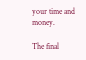your time and money.

The final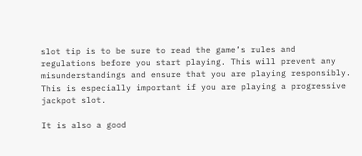slot tip is to be sure to read the game’s rules and regulations before you start playing. This will prevent any misunderstandings and ensure that you are playing responsibly. This is especially important if you are playing a progressive jackpot slot.

It is also a good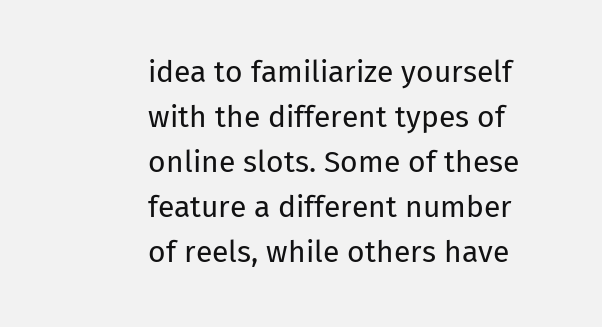idea to familiarize yourself with the different types of online slots. Some of these feature a different number of reels, while others have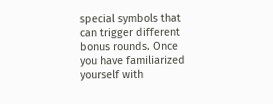special symbols that can trigger different bonus rounds. Once you have familiarized yourself with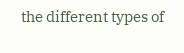the different types of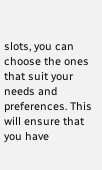slots, you can choose the ones that suit your needs and preferences. This will ensure that you have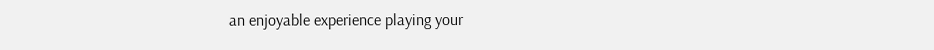an enjoyable experience playing your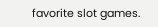favorite slot games.